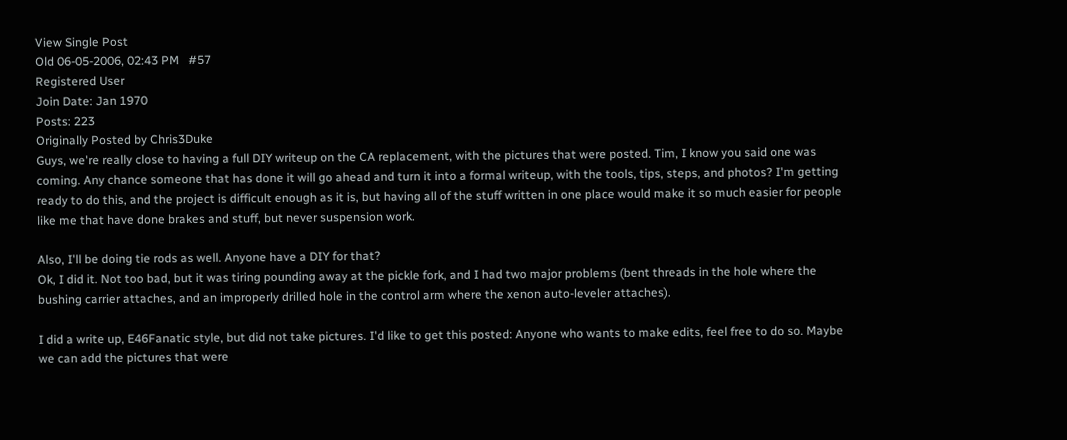View Single Post
Old 06-05-2006, 02:43 PM   #57
Registered User
Join Date: Jan 1970
Posts: 223
Originally Posted by Chris3Duke
Guys, we're really close to having a full DIY writeup on the CA replacement, with the pictures that were posted. Tim, I know you said one was coming. Any chance someone that has done it will go ahead and turn it into a formal writeup, with the tools, tips, steps, and photos? I'm getting ready to do this, and the project is difficult enough as it is, but having all of the stuff written in one place would make it so much easier for people like me that have done brakes and stuff, but never suspension work.

Also, I'll be doing tie rods as well. Anyone have a DIY for that?
Ok, I did it. Not too bad, but it was tiring pounding away at the pickle fork, and I had two major problems (bent threads in the hole where the bushing carrier attaches, and an improperly drilled hole in the control arm where the xenon auto-leveler attaches).

I did a write up, E46Fanatic style, but did not take pictures. I'd like to get this posted: Anyone who wants to make edits, feel free to do so. Maybe we can add the pictures that were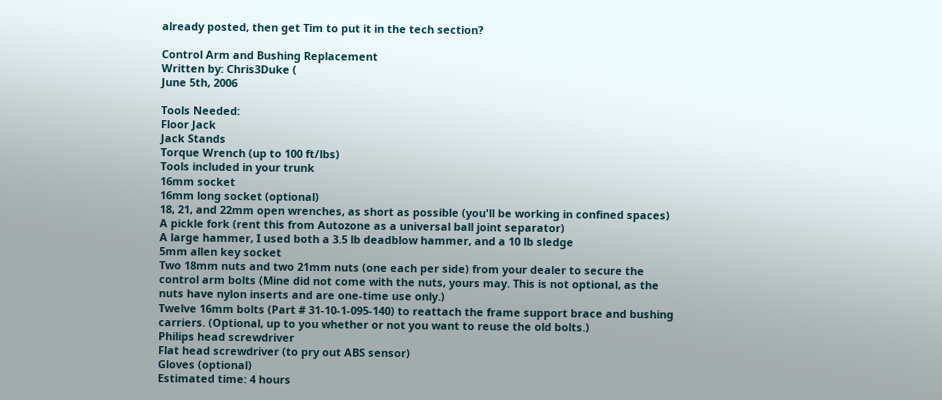already posted, then get Tim to put it in the tech section?

Control Arm and Bushing Replacement
Written by: Chris3Duke (
June 5th, 2006

Tools Needed:
Floor Jack
Jack Stands
Torque Wrench (up to 100 ft/lbs)
Tools included in your trunk
16mm socket
16mm long socket (optional)
18, 21, and 22mm open wrenches, as short as possible (you'll be working in confined spaces)
A pickle fork (rent this from Autozone as a universal ball joint separator)
A large hammer, I used both a 3.5 lb deadblow hammer, and a 10 lb sledge
5mm allen key socket
Two 18mm nuts and two 21mm nuts (one each per side) from your dealer to secure the control arm bolts (Mine did not come with the nuts, yours may. This is not optional, as the nuts have nylon inserts and are one-time use only.)
Twelve 16mm bolts (Part # 31-10-1-095-140) to reattach the frame support brace and bushing carriers. (Optional, up to you whether or not you want to reuse the old bolts.)
Philips head screwdriver
Flat head screwdriver (to pry out ABS sensor)
Gloves (optional)
Estimated time: 4 hours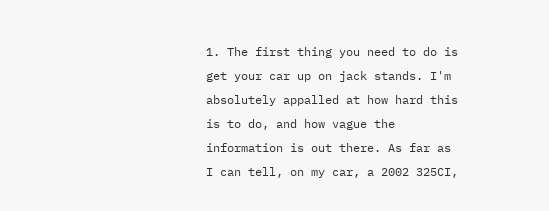1. The first thing you need to do is get your car up on jack stands. I'm absolutely appalled at how hard this is to do, and how vague the information is out there. As far as I can tell, on my car, a 2002 325CI,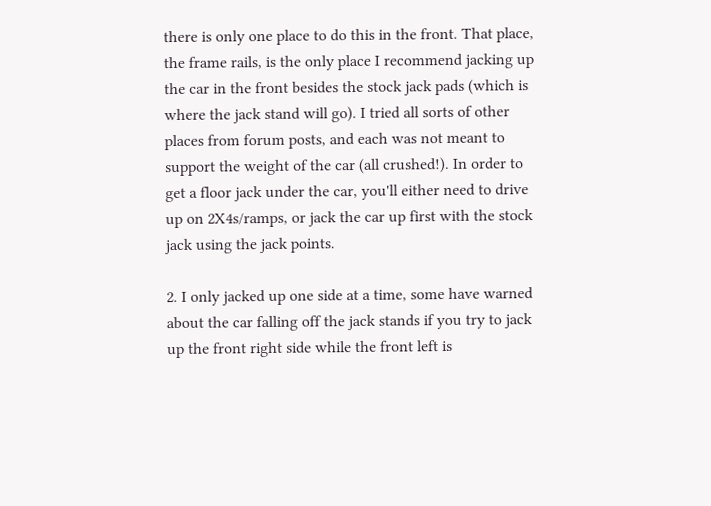there is only one place to do this in the front. That place, the frame rails, is the only place I recommend jacking up the car in the front besides the stock jack pads (which is where the jack stand will go). I tried all sorts of other places from forum posts, and each was not meant to support the weight of the car (all crushed!). In order to get a floor jack under the car, you'll either need to drive up on 2X4s/ramps, or jack the car up first with the stock jack using the jack points.

2. I only jacked up one side at a time, some have warned about the car falling off the jack stands if you try to jack up the front right side while the front left is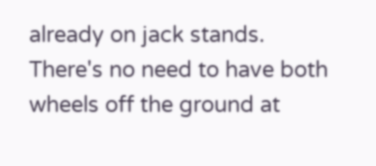already on jack stands. There's no need to have both wheels off the ground at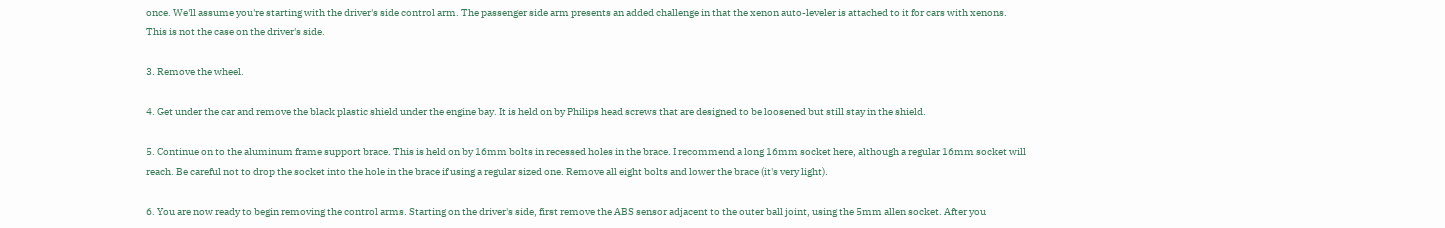once. We'll assume you're starting with the driver's side control arm. The passenger side arm presents an added challenge in that the xenon auto-leveler is attached to it for cars with xenons. This is not the case on the driver's side.

3. Remove the wheel.

4. Get under the car and remove the black plastic shield under the engine bay. It is held on by Philips head screws that are designed to be loosened but still stay in the shield.

5. Continue on to the aluminum frame support brace. This is held on by 16mm bolts in recessed holes in the brace. I recommend a long 16mm socket here, although a regular 16mm socket will reach. Be careful not to drop the socket into the hole in the brace if using a regular sized one. Remove all eight bolts and lower the brace (it's very light).

6. You are now ready to begin removing the control arms. Starting on the driver's side, first remove the ABS sensor adjacent to the outer ball joint, using the 5mm allen socket. After you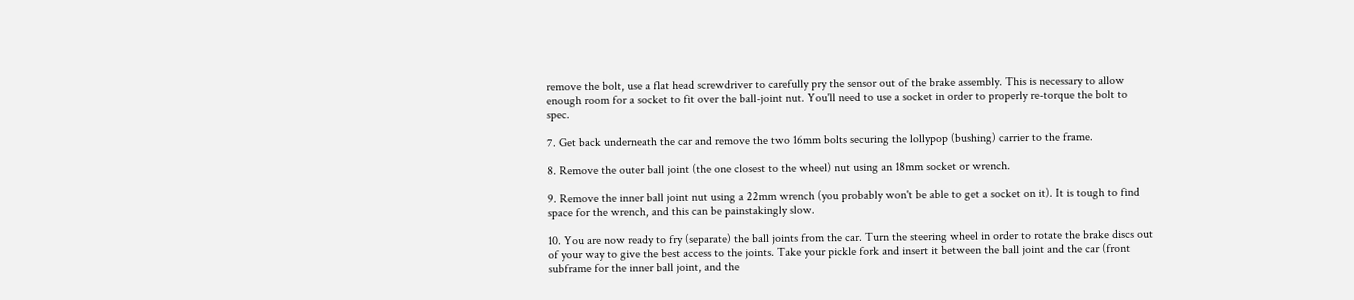remove the bolt, use a flat head screwdriver to carefully pry the sensor out of the brake assembly. This is necessary to allow enough room for a socket to fit over the ball-joint nut. You'll need to use a socket in order to properly re-torque the bolt to spec.

7. Get back underneath the car and remove the two 16mm bolts securing the lollypop (bushing) carrier to the frame.

8. Remove the outer ball joint (the one closest to the wheel) nut using an 18mm socket or wrench.

9. Remove the inner ball joint nut using a 22mm wrench (you probably won't be able to get a socket on it). It is tough to find space for the wrench, and this can be painstakingly slow.

10. You are now ready to fry (separate) the ball joints from the car. Turn the steering wheel in order to rotate the brake discs out of your way to give the best access to the joints. Take your pickle fork and insert it between the ball joint and the car (front subframe for the inner ball joint, and the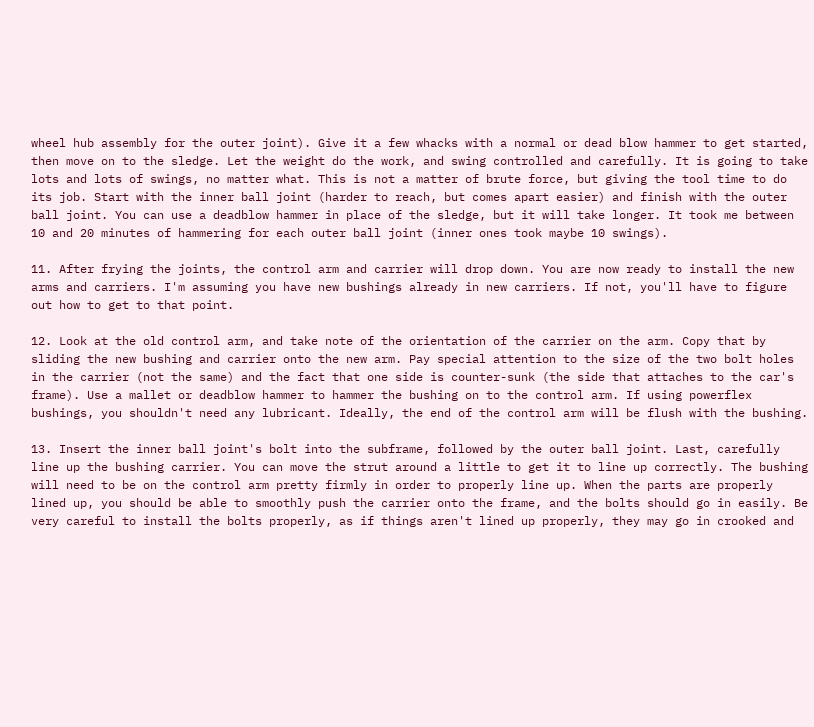wheel hub assembly for the outer joint). Give it a few whacks with a normal or dead blow hammer to get started, then move on to the sledge. Let the weight do the work, and swing controlled and carefully. It is going to take lots and lots of swings, no matter what. This is not a matter of brute force, but giving the tool time to do its job. Start with the inner ball joint (harder to reach, but comes apart easier) and finish with the outer ball joint. You can use a deadblow hammer in place of the sledge, but it will take longer. It took me between 10 and 20 minutes of hammering for each outer ball joint (inner ones took maybe 10 swings).

11. After frying the joints, the control arm and carrier will drop down. You are now ready to install the new arms and carriers. I'm assuming you have new bushings already in new carriers. If not, you'll have to figure out how to get to that point.

12. Look at the old control arm, and take note of the orientation of the carrier on the arm. Copy that by sliding the new bushing and carrier onto the new arm. Pay special attention to the size of the two bolt holes in the carrier (not the same) and the fact that one side is counter-sunk (the side that attaches to the car's frame). Use a mallet or deadblow hammer to hammer the bushing on to the control arm. If using powerflex bushings, you shouldn't need any lubricant. Ideally, the end of the control arm will be flush with the bushing.

13. Insert the inner ball joint's bolt into the subframe, followed by the outer ball joint. Last, carefully line up the bushing carrier. You can move the strut around a little to get it to line up correctly. The bushing will need to be on the control arm pretty firmly in order to properly line up. When the parts are properly lined up, you should be able to smoothly push the carrier onto the frame, and the bolts should go in easily. Be very careful to install the bolts properly, as if things aren't lined up properly, they may go in crooked and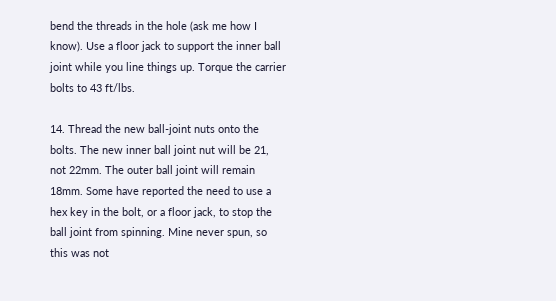bend the threads in the hole (ask me how I know). Use a floor jack to support the inner ball joint while you line things up. Torque the carrier bolts to 43 ft/lbs.

14. Thread the new ball-joint nuts onto the bolts. The new inner ball joint nut will be 21, not 22mm. The outer ball joint will remain 18mm. Some have reported the need to use a hex key in the bolt, or a floor jack, to stop the ball joint from spinning. Mine never spun, so this was not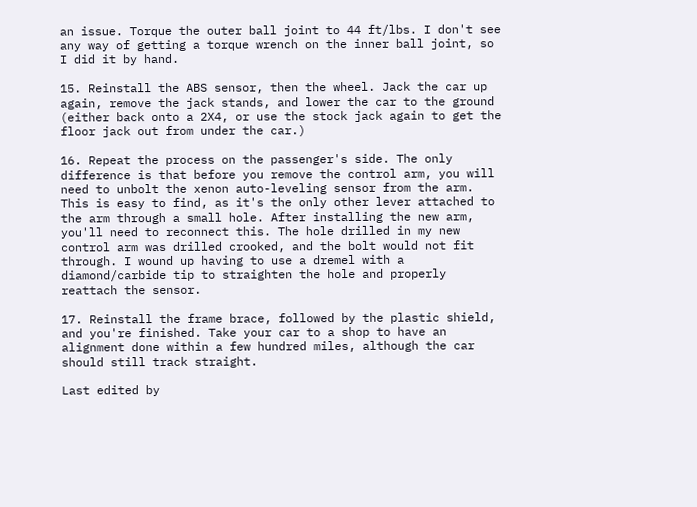an issue. Torque the outer ball joint to 44 ft/lbs. I don't see any way of getting a torque wrench on the inner ball joint, so I did it by hand.

15. Reinstall the ABS sensor, then the wheel. Jack the car up again, remove the jack stands, and lower the car to the ground (either back onto a 2X4, or use the stock jack again to get the floor jack out from under the car.)

16. Repeat the process on the passenger's side. The only difference is that before you remove the control arm, you will need to unbolt the xenon auto-leveling sensor from the arm. This is easy to find, as it's the only other lever attached to the arm through a small hole. After installing the new arm, you'll need to reconnect this. The hole drilled in my new control arm was drilled crooked, and the bolt would not fit through. I wound up having to use a dremel with a diamond/carbide tip to straighten the hole and properly reattach the sensor.

17. Reinstall the frame brace, followed by the plastic shield, and you're finished. Take your car to a shop to have an alignment done within a few hundred miles, although the car should still track straight.

Last edited by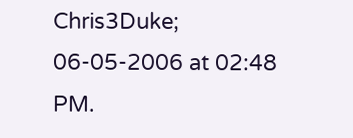Chris3Duke; 06-05-2006 at 02:48 PM.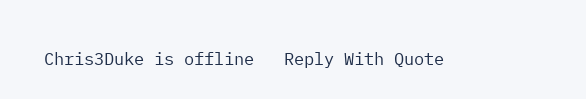Chris3Duke is offline   Reply With Quote